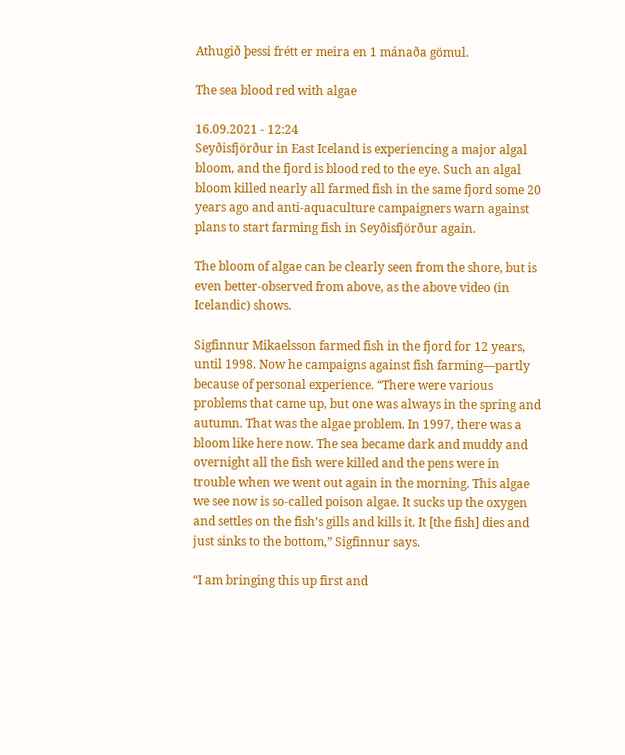Athugið þessi frétt er meira en 1 mánaða gömul.

The sea blood red with algae

16.09.2021 - 12:24
Seyðisfjörður in East Iceland is experiencing a major algal bloom, and the fjord is blood red to the eye. Such an algal bloom killed nearly all farmed fish in the same fjord some 20 years ago and anti-aquaculture campaigners warn against plans to start farming fish in Seyðisfjörður again.

The bloom of algae can be clearly seen from the shore, but is even better-observed from above, as the above video (in Icelandic) shows.

Sigfinnur Mikaelsson farmed fish in the fjord for 12 years, until 1998. Now he campaigns against fish farming—partly because of personal experience. “There were various problems that came up, but one was always in the spring and autumn. That was the algae problem. In 1997, there was a bloom like here now. The sea became dark and muddy and overnight all the fish were killed and the pens were in trouble when we went out again in the morning. This algae we see now is so-called poison algae. It sucks up the oxygen and settles on the fish’s gills and kills it. It [the fish] dies and just sinks to the bottom,” Sigfinnur says.

“I am bringing this up first and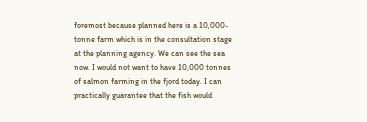foremost because planned here is a 10,000-tonne farm which is in the consultation stage at the planning agency. We can see the sea now. I would not want to have 10,000 tonnes of salmon farming in the fjord today. I can practically guarantee that the fish would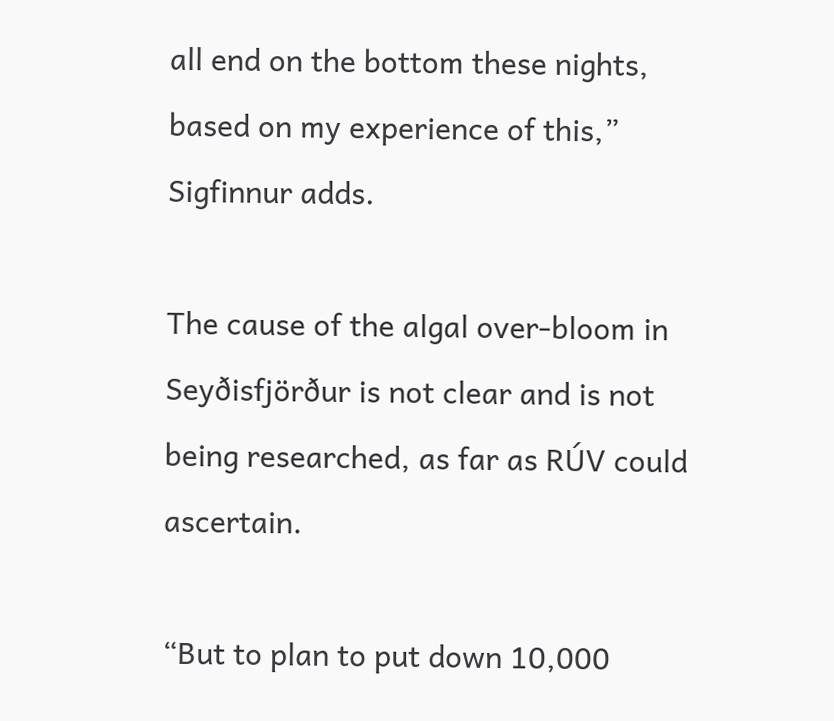all end on the bottom these nights, based on my experience of this,” Sigfinnur adds.

The cause of the algal over-bloom in Seyðisfjörður is not clear and is not being researched, as far as RÚV could ascertain.

“But to plan to put down 10,000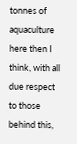tonnes of aquaculture here then I think, with all due respect to those behind this,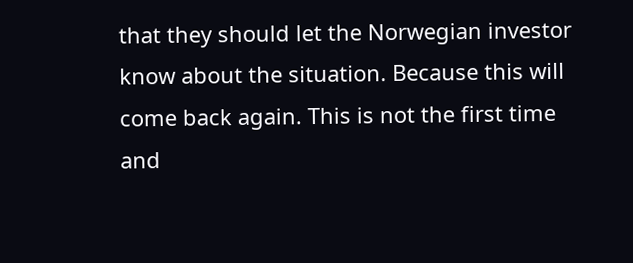that they should let the Norwegian investor know about the situation. Because this will come back again. This is not the first time and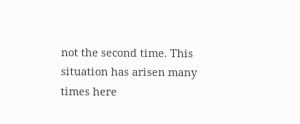not the second time. This situation has arisen many times here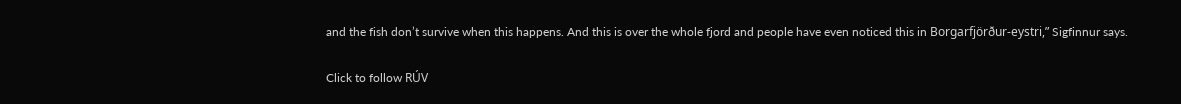and the fish don’t survive when this happens. And this is over the whole fjord and people have even noticed this in Borgarfjörður-eystri,” Sigfinnur says.

Click to follow RÚV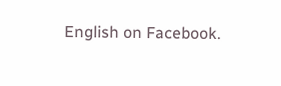English on Facebook.